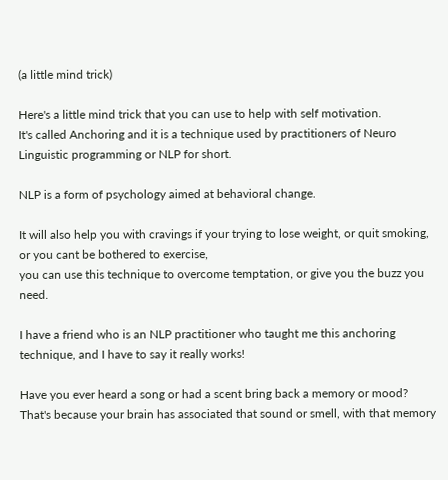(a little mind trick)

Here's a little mind trick that you can use to help with self motivation.
It's called Anchoring and it is a technique used by practitioners of Neuro Linguistic programming or NLP for short.

NLP is a form of psychology aimed at behavioral change.

It will also help you with cravings if your trying to lose weight, or quit smoking, or you cant be bothered to exercise,
you can use this technique to overcome temptation, or give you the buzz you need.

I have a friend who is an NLP practitioner who taught me this anchoring technique, and I have to say it really works!

Have you ever heard a song or had a scent bring back a memory or mood?
That's because your brain has associated that sound or smell, with that memory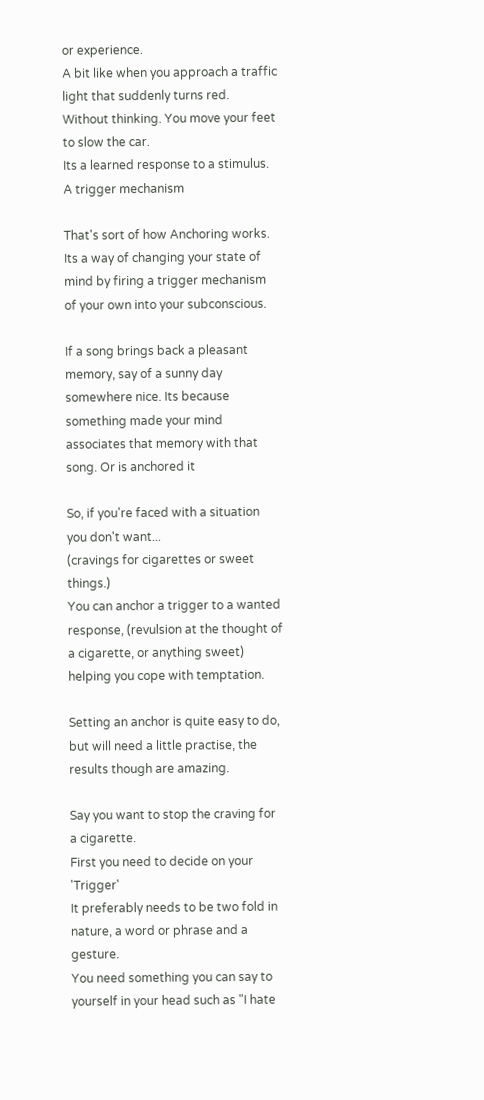or experience.
A bit like when you approach a traffic light that suddenly turns red.
Without thinking. You move your feet to slow the car.
Its a learned response to a stimulus.
A trigger mechanism

That's sort of how Anchoring works.
Its a way of changing your state of mind by firing a trigger mechanism of your own into your subconscious.

If a song brings back a pleasant memory, say of a sunny day somewhere nice. Its because something made your mind associates that memory with that song. Or is anchored it

So, if you're faced with a situation you don't want...
(cravings for cigarettes or sweet things.)
You can anchor a trigger to a wanted response, (revulsion at the thought of a cigarette, or anything sweet)
helping you cope with temptation.

Setting an anchor is quite easy to do, but will need a little practise, the results though are amazing.

Say you want to stop the craving for a cigarette.
First you need to decide on your 'Trigger'
It preferably needs to be two fold in nature, a word or phrase and a gesture.
You need something you can say to yourself in your head such as "I hate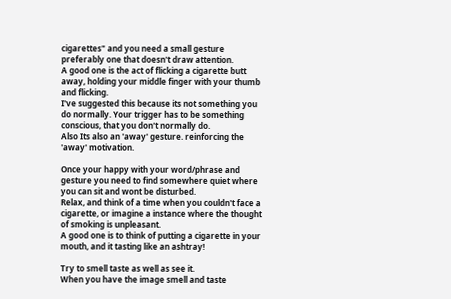cigarettes" and you need a small gesture preferably one that doesn't draw attention.
A good one is the act of flicking a cigarette butt away, holding your middle finger with your thumb and flicking.
I've suggested this because its not something you do normally. Your trigger has to be something conscious, that you don't normally do.
Also Its also an 'away' gesture. reinforcing the 'away' motivation.

Once your happy with your word/phrase and gesture you need to find somewhere quiet where you can sit and wont be disturbed.
Relax, and think of a time when you couldn't face a cigarette, or imagine a instance where the thought of smoking is unpleasant.
A good one is to think of putting a cigarette in your mouth, and it tasting like an ashtray!

Try to smell taste as well as see it.
When you have the image smell and taste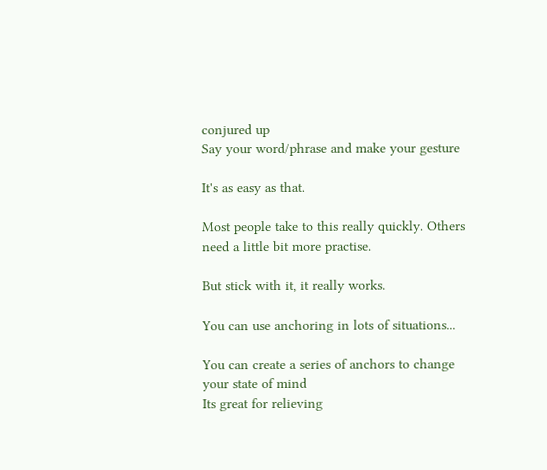conjured up
Say your word/phrase and make your gesture

It's as easy as that.

Most people take to this really quickly. Others need a little bit more practise.

But stick with it, it really works.

You can use anchoring in lots of situations...

You can create a series of anchors to change your state of mind
Its great for relieving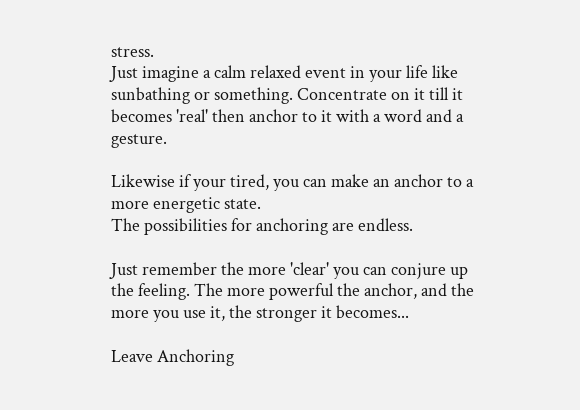stress.
Just imagine a calm relaxed event in your life like sunbathing or something. Concentrate on it till it becomes 'real' then anchor to it with a word and a gesture.

Likewise if your tired, you can make an anchor to a more energetic state.
The possibilities for anchoring are endless.

Just remember the more 'clear' you can conjure up the feeling. The more powerful the anchor, and the more you use it, the stronger it becomes...

Leave Anchoring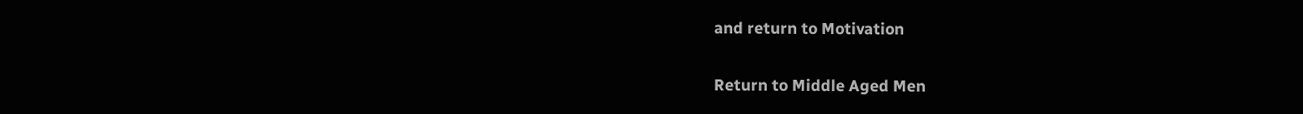and return to Motivation

Return to Middle Aged Men